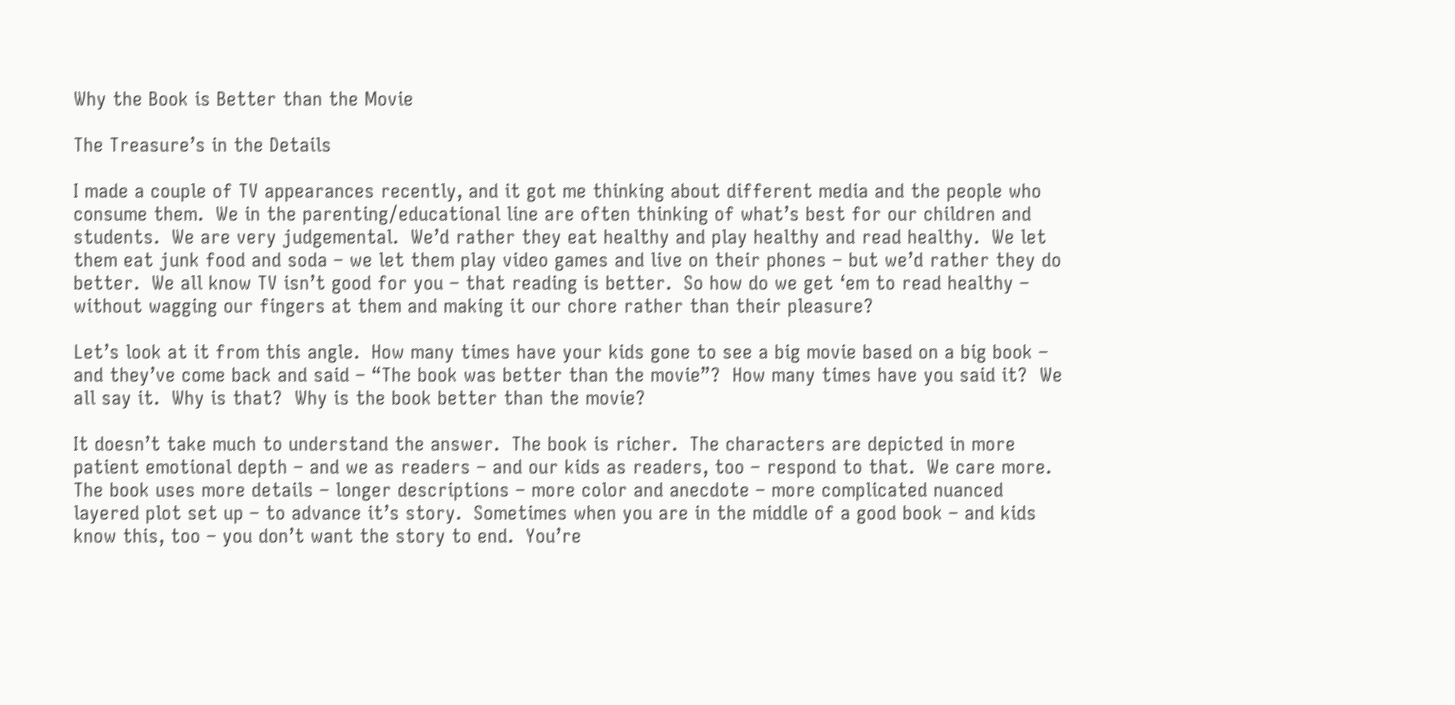Why the Book is Better than the Movie

The Treasure’s in the Details

I made a couple of TV appearances recently, and it got me thinking about different media and the people who consume them.  We in the parenting/educational line are often thinking of what’s best for our children and students.  We are very judgemental.  We’d rather they eat healthy and play healthy and read healthy.  We let them eat junk food and soda – we let them play video games and live on their phones – but we’d rather they do better.  We all know TV isn’t good for you – that reading is better.  So how do we get ‘em to read healthy – without wagging our fingers at them and making it our chore rather than their pleasure?

Let’s look at it from this angle.  How many times have your kids gone to see a big movie based on a big book – and they’ve come back and said – “The book was better than the movie”?  How many times have you said it?  We all say it.  Why is that?  Why is the book better than the movie?

It doesn’t take much to understand the answer.  The book is richer.  The characters are depicted in more patient emotional depth – and we as readers – and our kids as readers, too – respond to that.  We care more.  The book uses more details – longer descriptions – more color and anecdote – more complicated nuanced layered plot set up – to advance it’s story.  Sometimes when you are in the middle of a good book – and kids know this, too – you don’t want the story to end.  You’re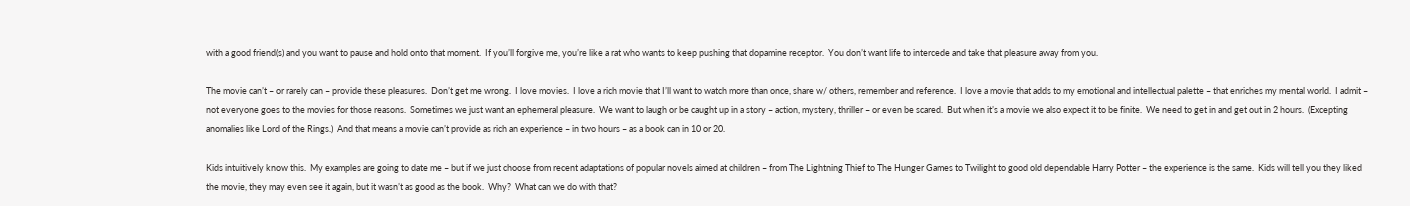with a good friend(s) and you want to pause and hold onto that moment.  If you’ll forgive me, you’re like a rat who wants to keep pushing that dopamine receptor.  You don’t want life to intercede and take that pleasure away from you.

The movie can’t – or rarely can – provide these pleasures.  Don’t get me wrong.  I love movies.  I love a rich movie that I’ll want to watch more than once, share w/ others, remember and reference.  I love a movie that adds to my emotional and intellectual palette – that enriches my mental world.  I admit – not everyone goes to the movies for those reasons.  Sometimes we just want an ephemeral pleasure.  We want to laugh or be caught up in a story – action, mystery, thriller – or even be scared.  But when it’s a movie we also expect it to be finite.  We need to get in and get out in 2 hours.  (Excepting anomalies like Lord of the Rings.)  And that means a movie can’t provide as rich an experience – in two hours – as a book can in 10 or 20.

Kids intuitively know this.  My examples are going to date me – but if we just choose from recent adaptations of popular novels aimed at children – from The Lightning Thief to The Hunger Games to Twilight to good old dependable Harry Potter – the experience is the same.  Kids will tell you they liked the movie, they may even see it again, but it wasn’t as good as the book.  Why?  What can we do with that?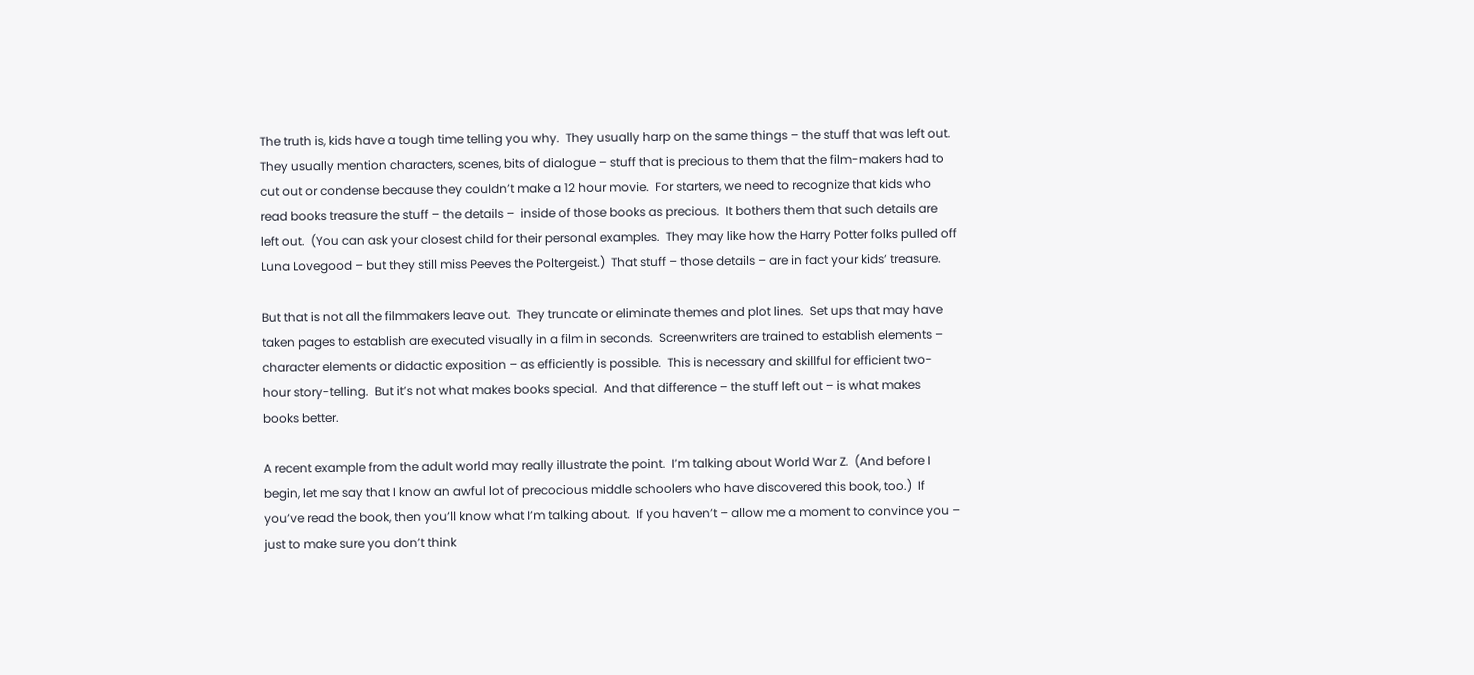The truth is, kids have a tough time telling you why.  They usually harp on the same things – the stuff that was left out.  They usually mention characters, scenes, bits of dialogue – stuff that is precious to them that the film-makers had to cut out or condense because they couldn’t make a 12 hour movie.  For starters, we need to recognize that kids who read books treasure the stuff – the details –  inside of those books as precious.  It bothers them that such details are left out.  (You can ask your closest child for their personal examples.  They may like how the Harry Potter folks pulled off Luna Lovegood – but they still miss Peeves the Poltergeist.)  That stuff – those details – are in fact your kids’ treasure.

But that is not all the filmmakers leave out.  They truncate or eliminate themes and plot lines.  Set ups that may have taken pages to establish are executed visually in a film in seconds.  Screenwriters are trained to establish elements – character elements or didactic exposition – as efficiently is possible.  This is necessary and skillful for efficient two-hour story-telling.  But it’s not what makes books special.  And that difference – the stuff left out – is what makes books better.

A recent example from the adult world may really illustrate the point.  I’m talking about World War Z.  (And before I begin, let me say that I know an awful lot of precocious middle schoolers who have discovered this book, too.)  If you’ve read the book, then you’ll know what I’m talking about.  If you haven’t – allow me a moment to convince you – just to make sure you don’t think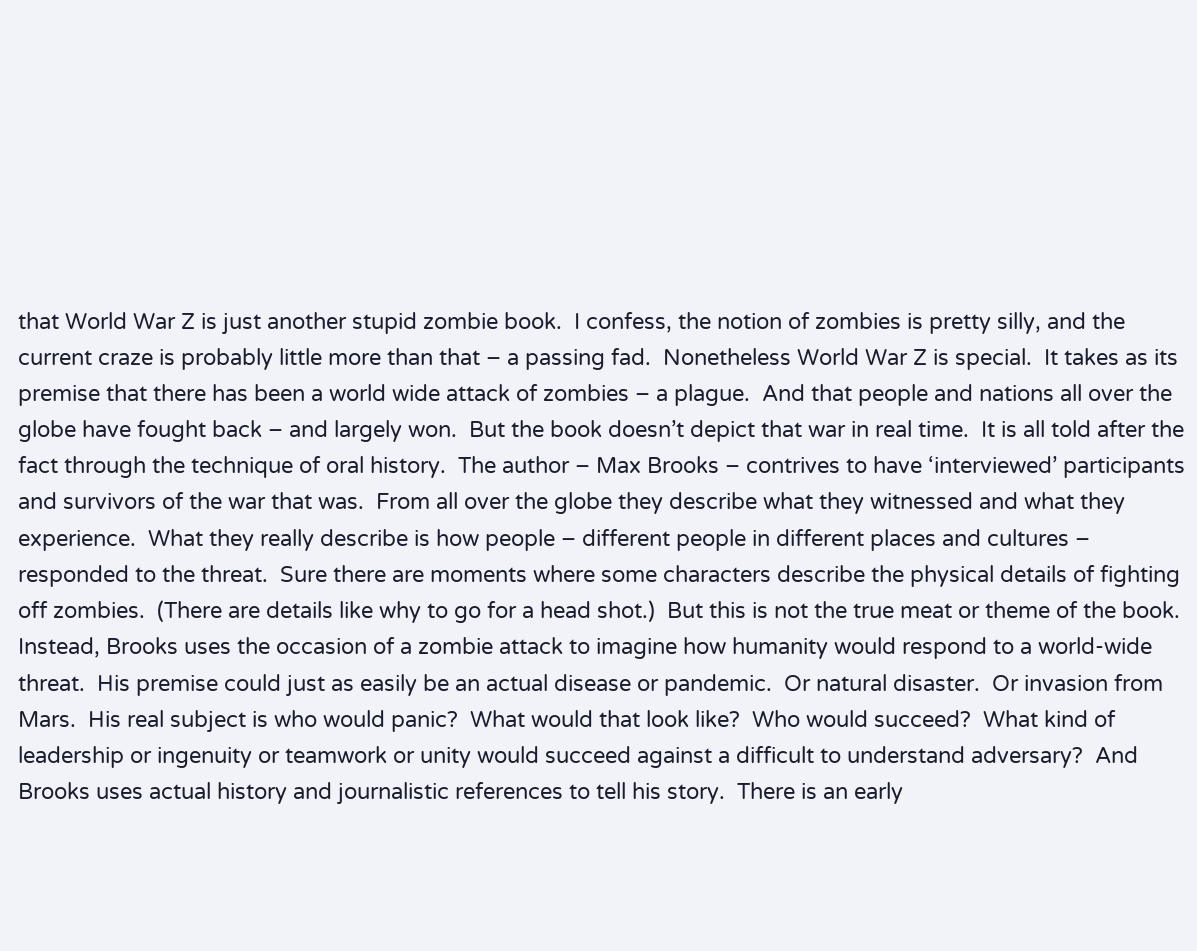that World War Z is just another stupid zombie book.  I confess, the notion of zombies is pretty silly, and the current craze is probably little more than that – a passing fad.  Nonetheless World War Z is special.  It takes as its premise that there has been a world wide attack of zombies – a plague.  And that people and nations all over the globe have fought back – and largely won.  But the book doesn’t depict that war in real time.  It is all told after the fact through the technique of oral history.  The author – Max Brooks – contrives to have ‘interviewed’ participants and survivors of the war that was.  From all over the globe they describe what they witnessed and what they experience.  What they really describe is how people – different people in different places and cultures – responded to the threat.  Sure there are moments where some characters describe the physical details of fighting off zombies.  (There are details like why to go for a head shot.)  But this is not the true meat or theme of the book.  Instead, Brooks uses the occasion of a zombie attack to imagine how humanity would respond to a world-wide threat.  His premise could just as easily be an actual disease or pandemic.  Or natural disaster.  Or invasion from Mars.  His real subject is who would panic?  What would that look like?  Who would succeed?  What kind of leadership or ingenuity or teamwork or unity would succeed against a difficult to understand adversary?  And Brooks uses actual history and journalistic references to tell his story.  There is an early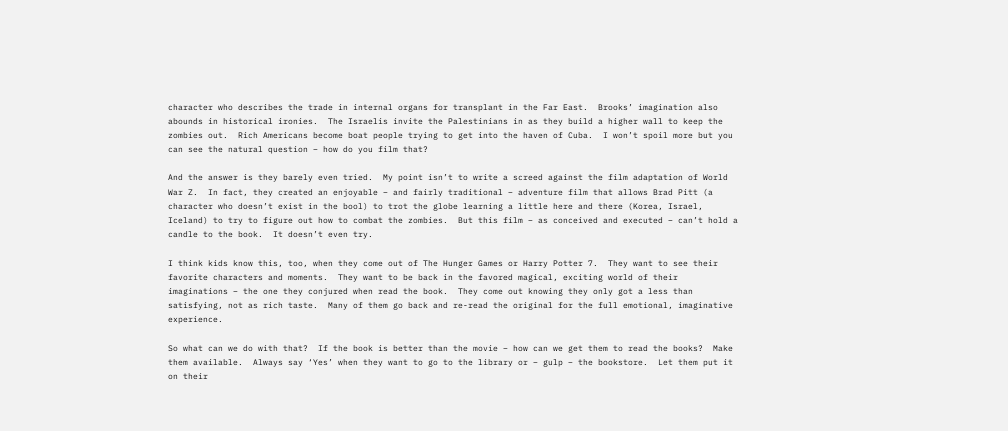character who describes the trade in internal organs for transplant in the Far East.  Brooks’ imagination also abounds in historical ironies.  The Israelis invite the Palestinians in as they build a higher wall to keep the zombies out.  Rich Americans become boat people trying to get into the haven of Cuba.  I won’t spoil more but you can see the natural question – how do you film that?

And the answer is they barely even tried.  My point isn’t to write a screed against the film adaptation of World War Z.  In fact, they created an enjoyable – and fairly traditional – adventure film that allows Brad Pitt (a character who doesn’t exist in the bool) to trot the globe learning a little here and there (Korea, Israel, Iceland) to try to figure out how to combat the zombies.  But this film – as conceived and executed – can’t hold a candle to the book.  It doesn’t even try.

I think kids know this, too, when they come out of The Hunger Games or Harry Potter 7.  They want to see their favorite characters and moments.  They want to be back in the favored magical, exciting world of their imaginations – the one they conjured when read the book.  They come out knowing they only got a less than satisfying, not as rich taste.  Many of them go back and re-read the original for the full emotional, imaginative experience.

So what can we do with that?  If the book is better than the movie – how can we get them to read the books?  Make them available.  Always say ‘Yes’ when they want to go to the library or – gulp – the bookstore.  Let them put it on their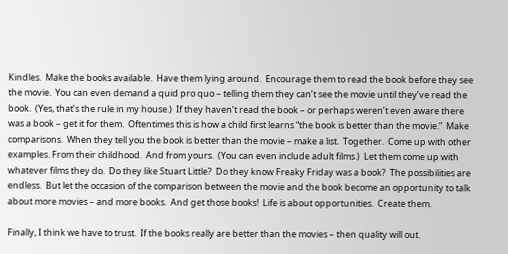Kindles.  Make the books available.  Have them lying around.  Encourage them to read the book before they see the movie.  You can even demand a quid pro quo – telling them they can’t see the movie until they’ve read the book.  (Yes, that’s the rule in my house.)  If they haven’t read the book – or perhaps weren’t even aware there was a book – get it for them.  Oftentimes this is how a child first learns “the book is better than the movie.”  Make comparisons.  When they tell you the book is better than the movie – make a list.  Together.  Come up with other examples. From their childhood.  And from yours.  (You can even include adult films.)  Let them come up with whatever films they do.  Do they like Stuart Little?  Do they know Freaky Friday was a book?  The possibilities are endless.  But let the occasion of the comparison between the movie and the book become an opportunity to talk about more movies – and more books.  And get those books!  Life is about opportunities.  Create them.

Finally, I think we have to trust.  If the books really are better than the movies – then quality will out.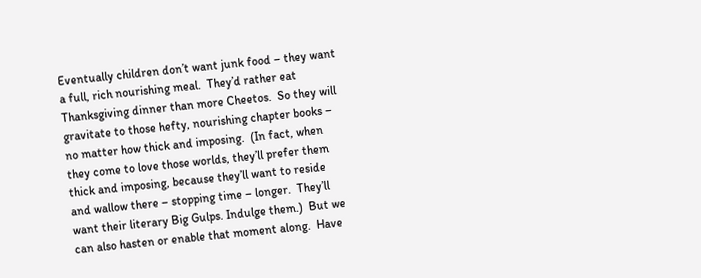Eventually children don’t want junk food – they want a full, rich nourishing meal.  They’d rather eat Thanksgiving dinner than more Cheetos.  So they will gravitate to those hefty, nourishing chapter books – no matter how thick and imposing.  (In fact, when they come to love those worlds, they’ll prefer them thick and imposing, because they’ll want to reside and wallow there – stopping time – longer.  They’ll want their literary Big Gulps. Indulge them.)  But we can also hasten or enable that moment along.  Have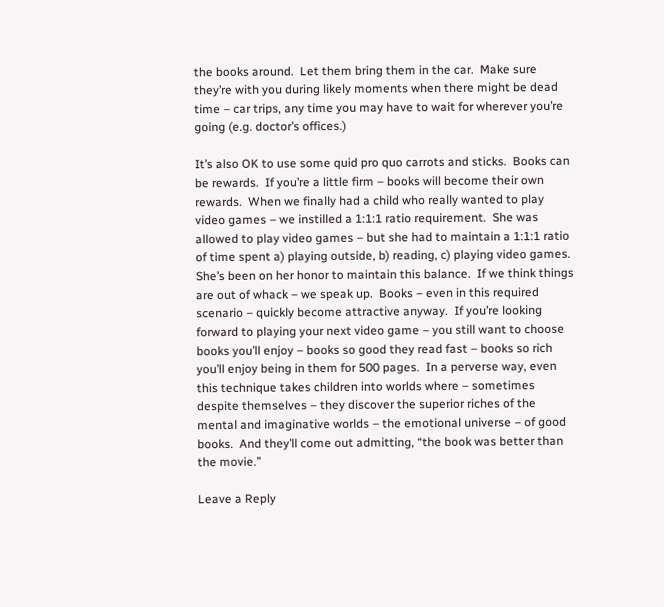the books around.  Let them bring them in the car.  Make sure they’re with you during likely moments when there might be dead time – car trips, any time you may have to wait for wherever you’re going (e.g. doctor’s offices.)

It’s also OK to use some quid pro quo carrots and sticks.  Books can be rewards.  If you’re a little firm – books will become their own rewards.  When we finally had a child who really wanted to play video games – we instilled a 1:1:1 ratio requirement.  She was allowed to play video games – but she had to maintain a 1:1:1 ratio of time spent a) playing outside, b) reading, c) playing video games.  She’s been on her honor to maintain this balance.  If we think things are out of whack – we speak up.  Books – even in this required scenario – quickly become attractive anyway.  If you’re looking forward to playing your next video game – you still want to choose books you’ll enjoy – books so good they read fast – books so rich you’ll enjoy being in them for 500 pages.  In a perverse way, even this technique takes children into worlds where – sometimes despite themselves – they discover the superior riches of the mental and imaginative worlds – the emotional universe – of good books.  And they’ll come out admitting, “the book was better than the movie.”

Leave a Reply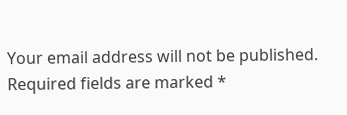Your email address will not be published. Required fields are marked *